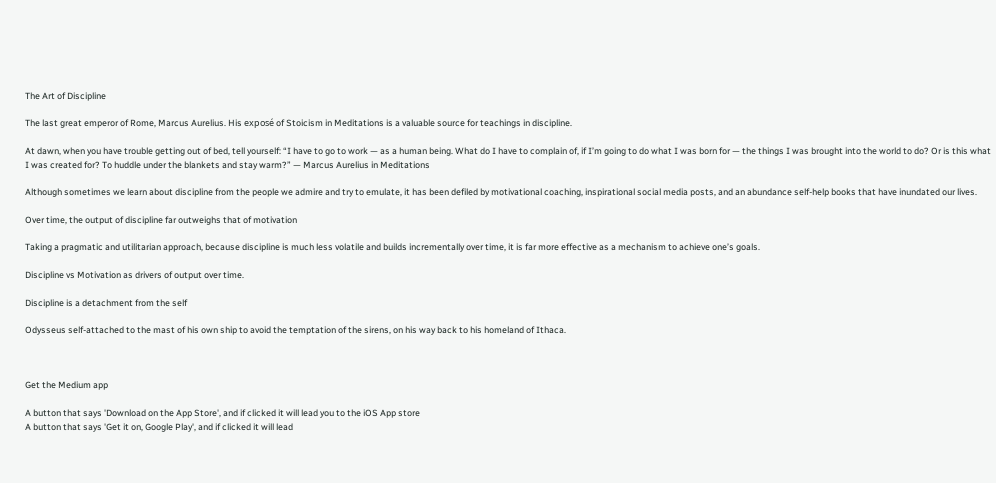The Art of Discipline

The last great emperor of Rome, Marcus Aurelius. His exposé of Stoicism in Meditations is a valuable source for teachings in discipline.

At dawn, when you have trouble getting out of bed, tell yourself: “I have to go to work — as a human being. What do I have to complain of, if I’m going to do what I was born for — the things I was brought into the world to do? Or is this what I was created for? To huddle under the blankets and stay warm?” — Marcus Aurelius in Meditations

Although sometimes we learn about discipline from the people we admire and try to emulate, it has been defiled by motivational coaching, inspirational social media posts, and an abundance self-help books that have inundated our lives.

Over time, the output of discipline far outweighs that of motivation

Taking a pragmatic and utilitarian approach, because discipline is much less volatile and builds incrementally over time, it is far more effective as a mechanism to achieve one’s goals.

Discipline vs Motivation as drivers of output over time.

Discipline is a detachment from the self

Odysseus self-attached to the mast of his own ship to avoid the temptation of the sirens, on his way back to his homeland of Ithaca.



Get the Medium app

A button that says 'Download on the App Store', and if clicked it will lead you to the iOS App store
A button that says 'Get it on, Google Play', and if clicked it will lead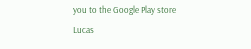you to the Google Play store
Lucas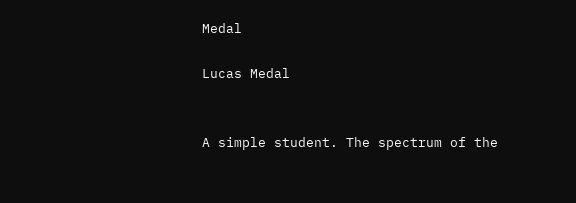Medal

Lucas Medal


A simple student. The spectrum of the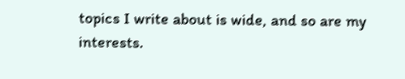topics I write about is wide, and so are my interests.